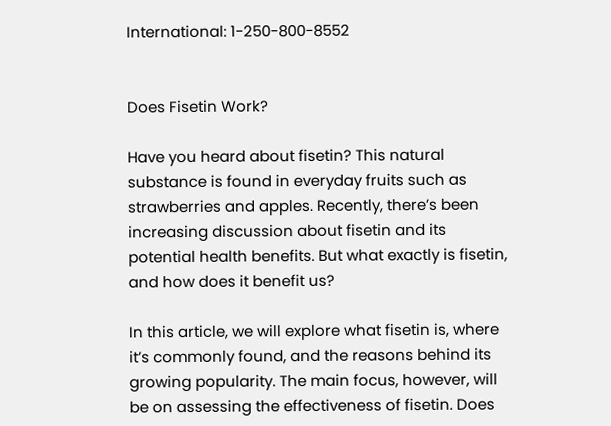International: 1-250-800-8552


Does Fisetin Work?

Have you heard about fisetin? This natural substance is found in everyday fruits such as strawberries and apples. Recently, there’s been increasing discussion about fisetin and its potential health benefits. But what exactly is fisetin, and how does it benefit us?

In this article, we will explore what fisetin is, where it’s commonly found, and the reasons behind its growing popularity. The main focus, however, will be on assessing the effectiveness of fisetin. Does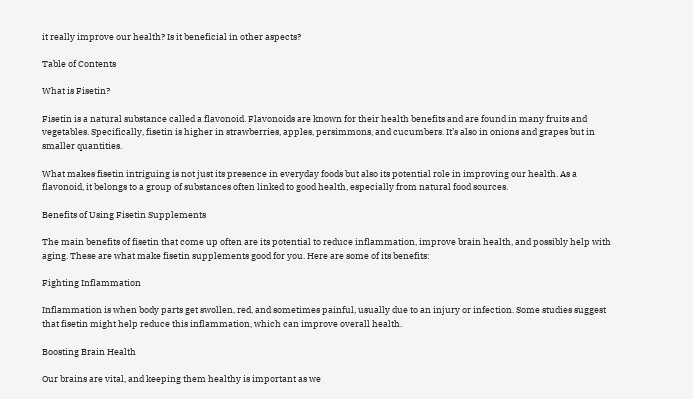it really improve our health? Is it beneficial in other aspects?

Table of Contents

What is Fisetin?

Fisetin is a natural substance called a flavonoid. Flavonoids are known for their health benefits and are found in many fruits and vegetables. Specifically, fisetin is higher in strawberries, apples, persimmons, and cucumbers. It’s also in onions and grapes but in smaller quantities.

What makes fisetin intriguing is not just its presence in everyday foods but also its potential role in improving our health. As a flavonoid, it belongs to a group of substances often linked to good health, especially from natural food sources.

Benefits of Using Fisetin Supplements

The main benefits of fisetin that come up often are its potential to reduce inflammation, improve brain health, and possibly help with aging. These are what make fisetin supplements good for you. Here are some of its benefits:

Fighting Inflammation

Inflammation is when body parts get swollen, red, and sometimes painful, usually due to an injury or infection. Some studies suggest that fisetin might help reduce this inflammation, which can improve overall health.

Boosting Brain Health

Our brains are vital, and keeping them healthy is important as we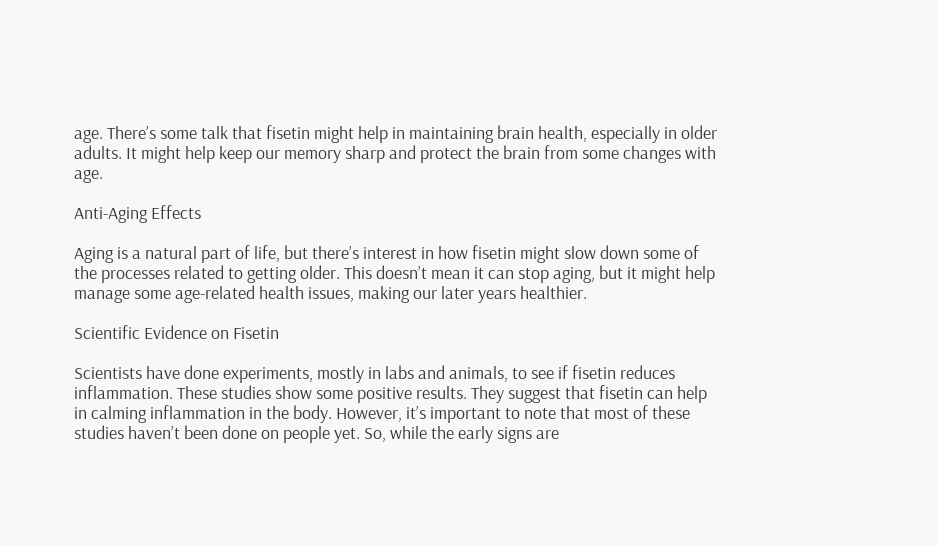age. There’s some talk that fisetin might help in maintaining brain health, especially in older adults. It might help keep our memory sharp and protect the brain from some changes with age.

Anti-Aging Effects

Aging is a natural part of life, but there’s interest in how fisetin might slow down some of the processes related to getting older. This doesn’t mean it can stop aging, but it might help manage some age-related health issues, making our later years healthier.

Scientific Evidence on Fisetin

Scientists have done experiments, mostly in labs and animals, to see if fisetin reduces inflammation. These studies show some positive results. They suggest that fisetin can help in calming inflammation in the body. However, it’s important to note that most of these studies haven’t been done on people yet. So, while the early signs are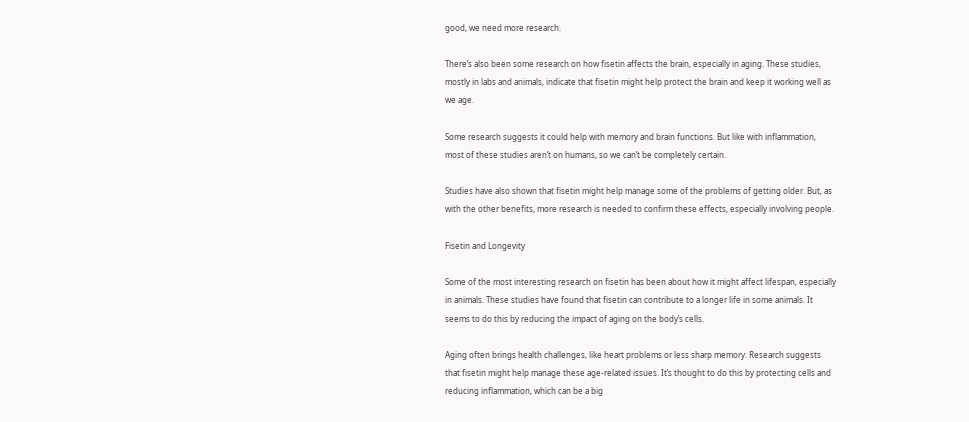good, we need more research.

There’s also been some research on how fisetin affects the brain, especially in aging. These studies, mostly in labs and animals, indicate that fisetin might help protect the brain and keep it working well as we age.

Some research suggests it could help with memory and brain functions. But like with inflammation, most of these studies aren’t on humans, so we can’t be completely certain.

Studies have also shown that fisetin might help manage some of the problems of getting older. But, as with the other benefits, more research is needed to confirm these effects, especially involving people.

Fisetin and Longevity

Some of the most interesting research on fisetin has been about how it might affect lifespan, especially in animals. These studies have found that fisetin can contribute to a longer life in some animals. It seems to do this by reducing the impact of aging on the body’s cells.

Aging often brings health challenges, like heart problems or less sharp memory. Research suggests that fisetin might help manage these age-related issues. It’s thought to do this by protecting cells and reducing inflammation, which can be a big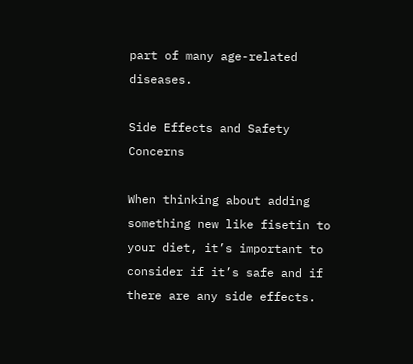part of many age-related diseases.

Side Effects and Safety Concerns

When thinking about adding something new like fisetin to your diet, it’s important to consider if it’s safe and if there are any side effects.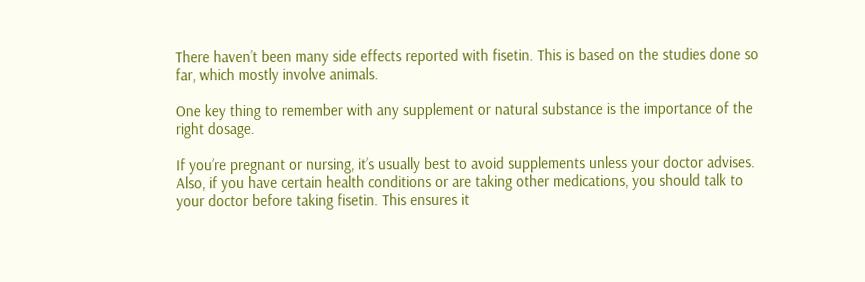There haven’t been many side effects reported with fisetin. This is based on the studies done so far, which mostly involve animals.

One key thing to remember with any supplement or natural substance is the importance of the right dosage.

If you’re pregnant or nursing, it’s usually best to avoid supplements unless your doctor advises. Also, if you have certain health conditions or are taking other medications, you should talk to your doctor before taking fisetin. This ensures it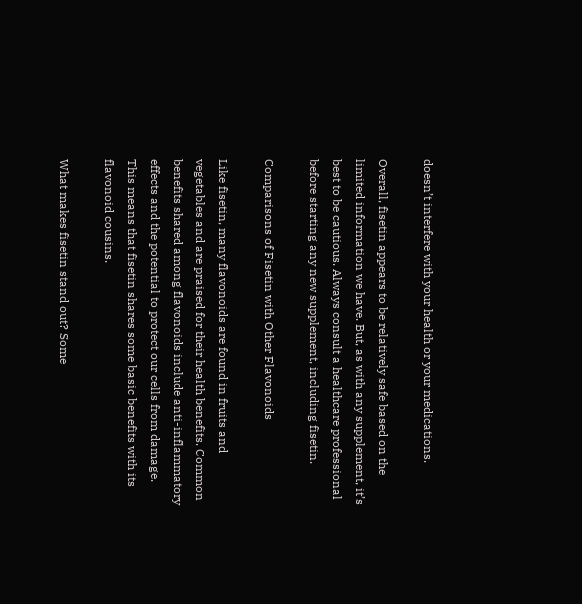doesn’t interfere with your health or your medications.

Overall, fisetin appears to be relatively safe based on the limited information we have. But, as with any supplement, it’s best to be cautious. Always consult a healthcare professional before starting any new supplement, including fisetin.

Comparisons of Fisetin with Other Flavonoids

Like fisetin, many flavonoids are found in fruits and vegetables and are praised for their health benefits. Common benefits shared among flavonoids include anti-inflammatory effects and the potential to protect our cells from damage. This means that fisetin shares some basic benefits with its flavonoid cousins.

What makes fisetin stand out? Some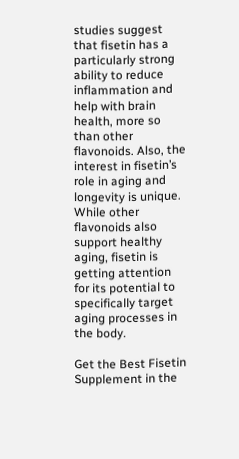studies suggest that fisetin has a particularly strong ability to reduce inflammation and help with brain health, more so than other flavonoids. Also, the interest in fisetin’s role in aging and longevity is unique. While other flavonoids also support healthy aging, fisetin is getting attention for its potential to specifically target aging processes in the body.

Get the Best Fisetin Supplement in the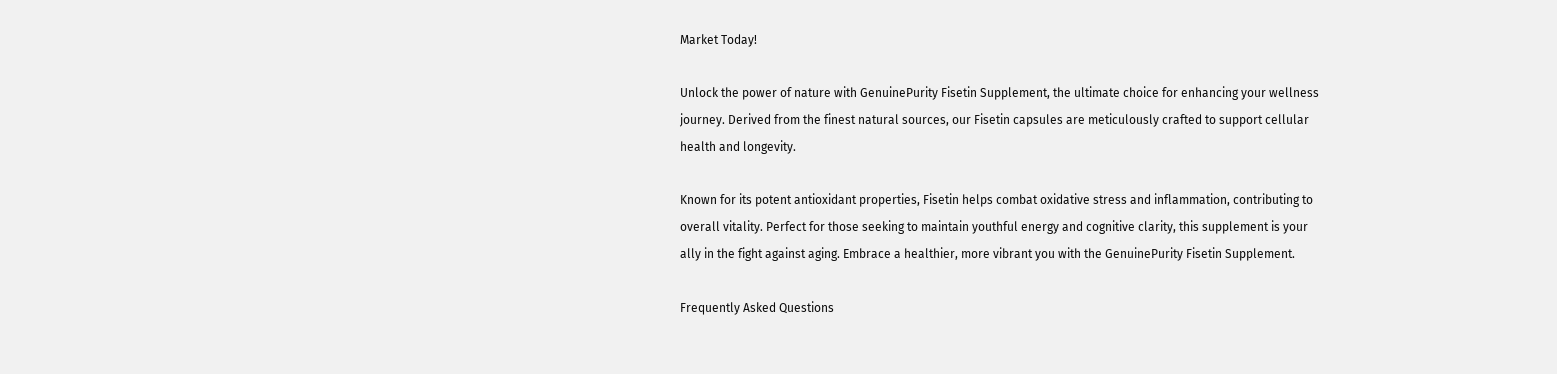Market Today!

Unlock the power of nature with GenuinePurity Fisetin Supplement, the ultimate choice for enhancing your wellness journey. Derived from the finest natural sources, our Fisetin capsules are meticulously crafted to support cellular health and longevity.

Known for its potent antioxidant properties, Fisetin helps combat oxidative stress and inflammation, contributing to overall vitality. Perfect for those seeking to maintain youthful energy and cognitive clarity, this supplement is your ally in the fight against aging. Embrace a healthier, more vibrant you with the GenuinePurity Fisetin Supplement.

Frequently Asked Questions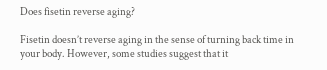Does fisetin reverse aging?

Fisetin doesn’t reverse aging in the sense of turning back time in your body. However, some studies suggest that it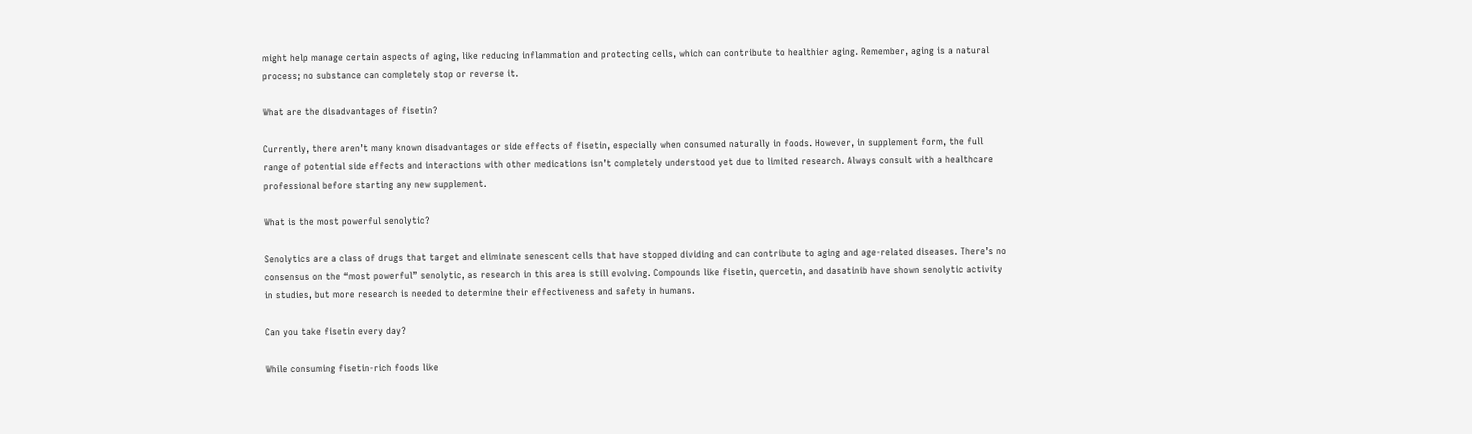might help manage certain aspects of aging, like reducing inflammation and protecting cells, which can contribute to healthier aging. Remember, aging is a natural process; no substance can completely stop or reverse it.

What are the disadvantages of fisetin?

Currently, there aren’t many known disadvantages or side effects of fisetin, especially when consumed naturally in foods. However, in supplement form, the full range of potential side effects and interactions with other medications isn’t completely understood yet due to limited research. Always consult with a healthcare professional before starting any new supplement.

What is the most powerful senolytic?

Senolytics are a class of drugs that target and eliminate senescent cells that have stopped dividing and can contribute to aging and age-related diseases. There’s no consensus on the “most powerful” senolytic, as research in this area is still evolving. Compounds like fisetin, quercetin, and dasatinib have shown senolytic activity in studies, but more research is needed to determine their effectiveness and safety in humans.

Can you take fisetin every day?

While consuming fisetin-rich foods like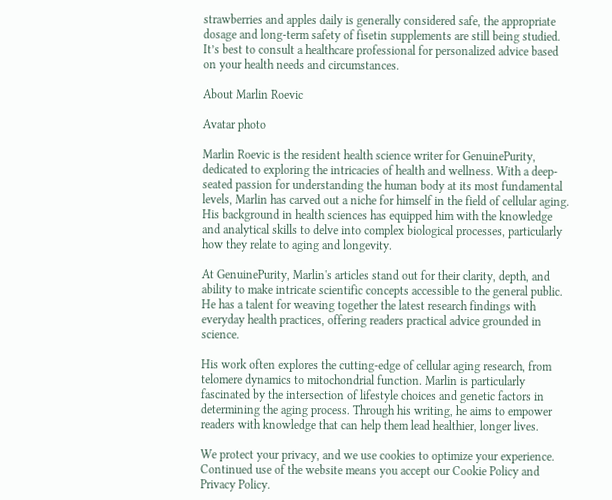strawberries and apples daily is generally considered safe, the appropriate dosage and long-term safety of fisetin supplements are still being studied. It’s best to consult a healthcare professional for personalized advice based on your health needs and circumstances.

About Marlin Roevic

Avatar photo

Marlin Roevic is the resident health science writer for GenuinePurity, dedicated to exploring the intricacies of health and wellness. With a deep-seated passion for understanding the human body at its most fundamental levels, Marlin has carved out a niche for himself in the field of cellular aging. His background in health sciences has equipped him with the knowledge and analytical skills to delve into complex biological processes, particularly how they relate to aging and longevity.

At GenuinePurity, Marlin's articles stand out for their clarity, depth, and ability to make intricate scientific concepts accessible to the general public. He has a talent for weaving together the latest research findings with everyday health practices, offering readers practical advice grounded in science.

His work often explores the cutting-edge of cellular aging research, from telomere dynamics to mitochondrial function. Marlin is particularly fascinated by the intersection of lifestyle choices and genetic factors in determining the aging process. Through his writing, he aims to empower readers with knowledge that can help them lead healthier, longer lives.

We protect your privacy, and we use cookies to optimize your experience. Continued use of the website means you accept our Cookie Policy and Privacy Policy.